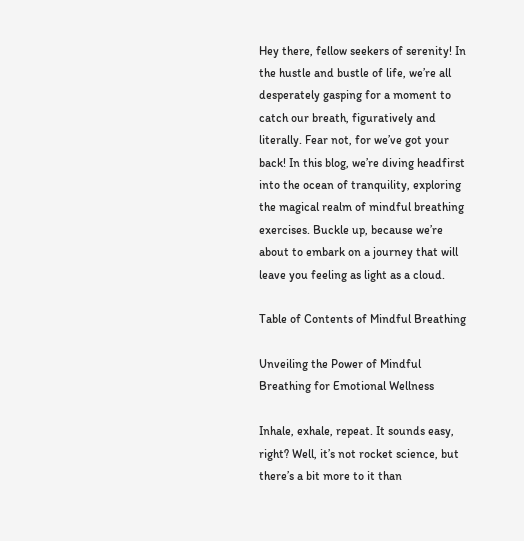Hey there, fellow seekers of serenity! In the hustle and bustle of life, we’re all desperately gasping for a moment to catch our breath, figuratively and literally. Fear not, for we’ve got your back! In this blog, we’re diving headfirst into the ocean of tranquility, exploring the magical realm of mindful breathing exercises. Buckle up, because we’re about to embark on a journey that will leave you feeling as light as a cloud.

Table of Contents of Mindful Breathing

Unveiling the Power of Mindful Breathing for Emotional Wellness

Inhale, exhale, repeat. It sounds easy, right? Well, it’s not rocket science, but there’s a bit more to it than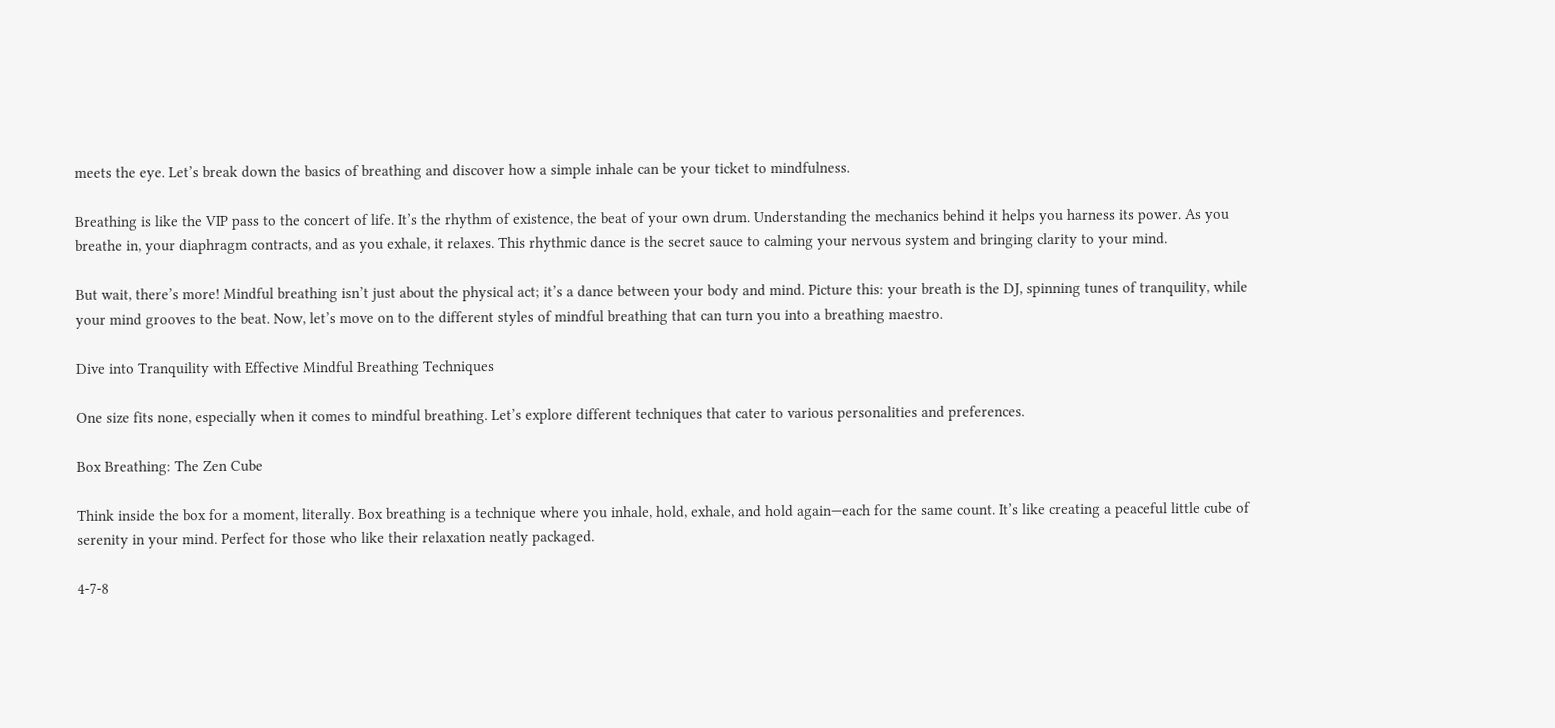meets the eye. Let’s break down the basics of breathing and discover how a simple inhale can be your ticket to mindfulness.

Breathing is like the VIP pass to the concert of life. It’s the rhythm of existence, the beat of your own drum. Understanding the mechanics behind it helps you harness its power. As you breathe in, your diaphragm contracts, and as you exhale, it relaxes. This rhythmic dance is the secret sauce to calming your nervous system and bringing clarity to your mind.

But wait, there’s more! Mindful breathing isn’t just about the physical act; it’s a dance between your body and mind. Picture this: your breath is the DJ, spinning tunes of tranquility, while your mind grooves to the beat. Now, let’s move on to the different styles of mindful breathing that can turn you into a breathing maestro.

Dive into Tranquility with Effective Mindful Breathing Techniques

One size fits none, especially when it comes to mindful breathing. Let’s explore different techniques that cater to various personalities and preferences.

Box Breathing: The Zen Cube

Think inside the box for a moment, literally. Box breathing is a technique where you inhale, hold, exhale, and hold again—each for the same count. It’s like creating a peaceful little cube of serenity in your mind. Perfect for those who like their relaxation neatly packaged.

4-7-8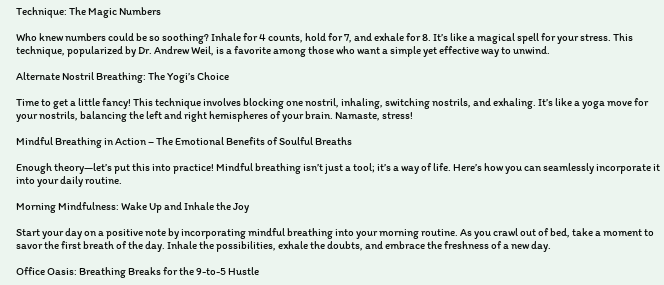Technique: The Magic Numbers

Who knew numbers could be so soothing? Inhale for 4 counts, hold for 7, and exhale for 8. It’s like a magical spell for your stress. This technique, popularized by Dr. Andrew Weil, is a favorite among those who want a simple yet effective way to unwind.

Alternate Nostril Breathing: The Yogi’s Choice

Time to get a little fancy! This technique involves blocking one nostril, inhaling, switching nostrils, and exhaling. It’s like a yoga move for your nostrils, balancing the left and right hemispheres of your brain. Namaste, stress!

Mindful Breathing in Action – The Emotional Benefits of Soulful Breaths

Enough theory—let’s put this into practice! Mindful breathing isn’t just a tool; it’s a way of life. Here’s how you can seamlessly incorporate it into your daily routine.

Morning Mindfulness: Wake Up and Inhale the Joy

Start your day on a positive note by incorporating mindful breathing into your morning routine. As you crawl out of bed, take a moment to savor the first breath of the day. Inhale the possibilities, exhale the doubts, and embrace the freshness of a new day.

Office Oasis: Breathing Breaks for the 9-to-5 Hustle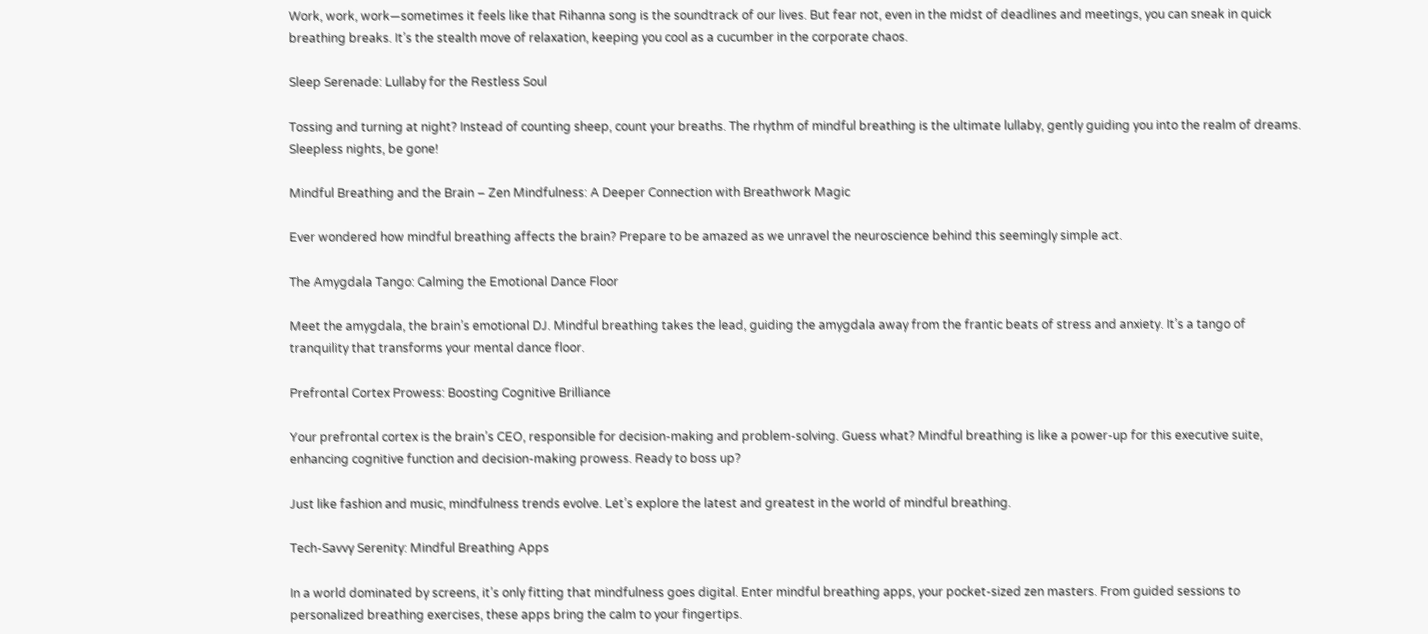Work, work, work—sometimes it feels like that Rihanna song is the soundtrack of our lives. But fear not, even in the midst of deadlines and meetings, you can sneak in quick breathing breaks. It’s the stealth move of relaxation, keeping you cool as a cucumber in the corporate chaos.

Sleep Serenade: Lullaby for the Restless Soul

Tossing and turning at night? Instead of counting sheep, count your breaths. The rhythm of mindful breathing is the ultimate lullaby, gently guiding you into the realm of dreams. Sleepless nights, be gone!

Mindful Breathing and the Brain – Zen Mindfulness: A Deeper Connection with Breathwork Magic

Ever wondered how mindful breathing affects the brain? Prepare to be amazed as we unravel the neuroscience behind this seemingly simple act.

The Amygdala Tango: Calming the Emotional Dance Floor

Meet the amygdala, the brain’s emotional DJ. Mindful breathing takes the lead, guiding the amygdala away from the frantic beats of stress and anxiety. It’s a tango of tranquility that transforms your mental dance floor.

Prefrontal Cortex Prowess: Boosting Cognitive Brilliance

Your prefrontal cortex is the brain’s CEO, responsible for decision-making and problem-solving. Guess what? Mindful breathing is like a power-up for this executive suite, enhancing cognitive function and decision-making prowess. Ready to boss up?

Just like fashion and music, mindfulness trends evolve. Let’s explore the latest and greatest in the world of mindful breathing.

Tech-Savvy Serenity: Mindful Breathing Apps

In a world dominated by screens, it’s only fitting that mindfulness goes digital. Enter mindful breathing apps, your pocket-sized zen masters. From guided sessions to personalized breathing exercises, these apps bring the calm to your fingertips.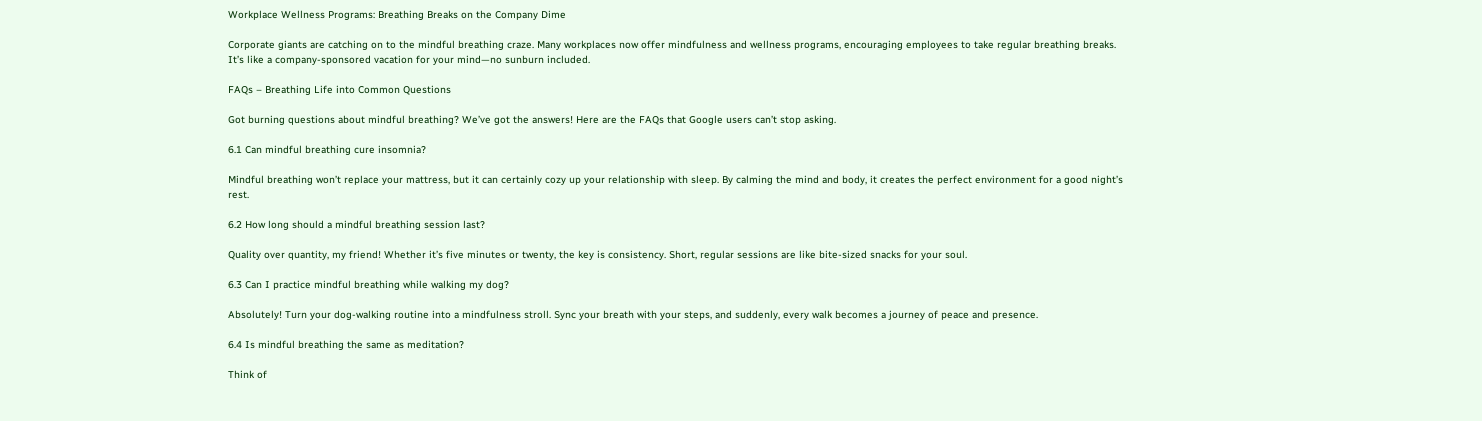Workplace Wellness Programs: Breathing Breaks on the Company Dime

Corporate giants are catching on to the mindful breathing craze. Many workplaces now offer mindfulness and wellness programs, encouraging employees to take regular breathing breaks. It’s like a company-sponsored vacation for your mind—no sunburn included.

FAQs – Breathing Life into Common Questions

Got burning questions about mindful breathing? We’ve got the answers! Here are the FAQs that Google users can’t stop asking.

6.1 Can mindful breathing cure insomnia?

Mindful breathing won’t replace your mattress, but it can certainly cozy up your relationship with sleep. By calming the mind and body, it creates the perfect environment for a good night’s rest.

6.2 How long should a mindful breathing session last?

Quality over quantity, my friend! Whether it’s five minutes or twenty, the key is consistency. Short, regular sessions are like bite-sized snacks for your soul.

6.3 Can I practice mindful breathing while walking my dog?

Absolutely! Turn your dog-walking routine into a mindfulness stroll. Sync your breath with your steps, and suddenly, every walk becomes a journey of peace and presence.

6.4 Is mindful breathing the same as meditation?

Think of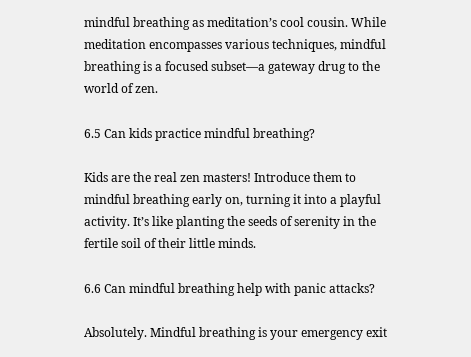mindful breathing as meditation’s cool cousin. While meditation encompasses various techniques, mindful breathing is a focused subset—a gateway drug to the world of zen.

6.5 Can kids practice mindful breathing?

Kids are the real zen masters! Introduce them to mindful breathing early on, turning it into a playful activity. It’s like planting the seeds of serenity in the fertile soil of their little minds.

6.6 Can mindful breathing help with panic attacks?

Absolutely. Mindful breathing is your emergency exit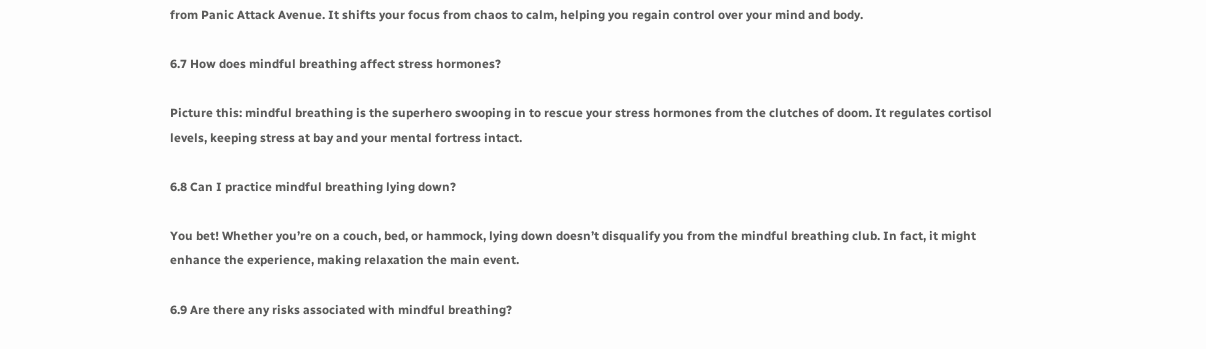from Panic Attack Avenue. It shifts your focus from chaos to calm, helping you regain control over your mind and body.

6.7 How does mindful breathing affect stress hormones?

Picture this: mindful breathing is the superhero swooping in to rescue your stress hormones from the clutches of doom. It regulates cortisol levels, keeping stress at bay and your mental fortress intact.

6.8 Can I practice mindful breathing lying down?

You bet! Whether you’re on a couch, bed, or hammock, lying down doesn’t disqualify you from the mindful breathing club. In fact, it might enhance the experience, making relaxation the main event.

6.9 Are there any risks associated with mindful breathing?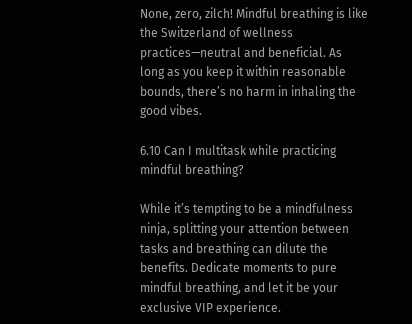None, zero, zilch! Mindful breathing is like the Switzerland of wellness practices—neutral and beneficial. As long as you keep it within reasonable bounds, there’s no harm in inhaling the good vibes.

6.10 Can I multitask while practicing mindful breathing?

While it’s tempting to be a mindfulness ninja, splitting your attention between tasks and breathing can dilute the benefits. Dedicate moments to pure mindful breathing, and let it be your exclusive VIP experience.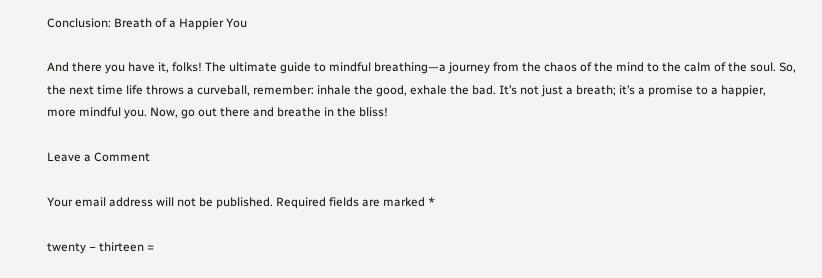Conclusion: Breath of a Happier You

And there you have it, folks! The ultimate guide to mindful breathing—a journey from the chaos of the mind to the calm of the soul. So, the next time life throws a curveball, remember: inhale the good, exhale the bad. It’s not just a breath; it’s a promise to a happier, more mindful you. Now, go out there and breathe in the bliss!

Leave a Comment

Your email address will not be published. Required fields are marked *

twenty − thirteen =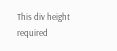This div height required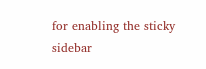for enabling the sticky sidebar